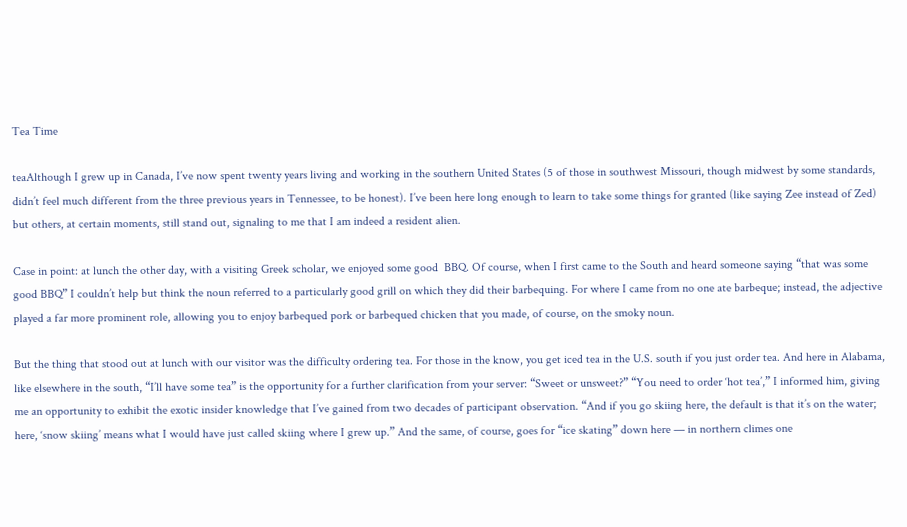Tea Time

teaAlthough I grew up in Canada, I’ve now spent twenty years living and working in the southern United States (5 of those in southwest Missouri, though midwest by some standards, didn’t feel much different from the three previous years in Tennessee, to be honest). I’ve been here long enough to learn to take some things for granted (like saying Zee instead of Zed) but others, at certain moments, still stand out, signaling to me that I am indeed a resident alien.

Case in point: at lunch the other day, with a visiting Greek scholar, we enjoyed some good  BBQ. Of course, when I first came to the South and heard someone saying “that was some good BBQ” I couldn’t help but think the noun referred to a particularly good grill on which they did their barbequing. For where I came from no one ate barbeque; instead, the adjective played a far more prominent role, allowing you to enjoy barbequed pork or barbequed chicken that you made, of course, on the smoky noun.

But the thing that stood out at lunch with our visitor was the difficulty ordering tea. For those in the know, you get iced tea in the U.S. south if you just order tea. And here in Alabama, like elsewhere in the south, “I’ll have some tea” is the opportunity for a further clarification from your server: “Sweet or unsweet?” “You need to order ‘hot tea’,” I informed him, giving me an opportunity to exhibit the exotic insider knowledge that I’ve gained from two decades of participant observation. “And if you go skiing here, the default is that it’s on the water; here, ‘snow skiing’ means what I would have just called skiing where I grew up.” And the same, of course, goes for “ice skating” down here — in northern climes one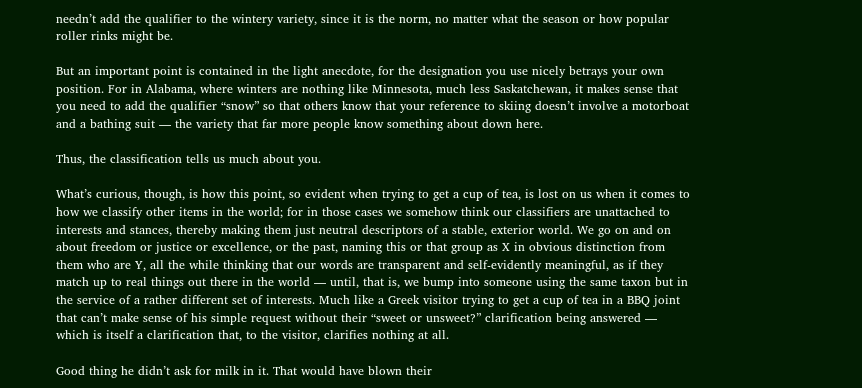needn’t add the qualifier to the wintery variety, since it is the norm, no matter what the season or how popular roller rinks might be.

But an important point is contained in the light anecdote, for the designation you use nicely betrays your own position. For in Alabama, where winters are nothing like Minnesota, much less Saskatchewan, it makes sense that you need to add the qualifier “snow” so that others know that your reference to skiing doesn’t involve a motorboat and a bathing suit — the variety that far more people know something about down here.

Thus, the classification tells us much about you.

What’s curious, though, is how this point, so evident when trying to get a cup of tea, is lost on us when it comes to how we classify other items in the world; for in those cases we somehow think our classifiers are unattached to interests and stances, thereby making them just neutral descriptors of a stable, exterior world. We go on and on about freedom or justice or excellence, or the past, naming this or that group as X in obvious distinction from them who are Y, all the while thinking that our words are transparent and self-evidently meaningful, as if they match up to real things out there in the world — until, that is, we bump into someone using the same taxon but in the service of a rather different set of interests. Much like a Greek visitor trying to get a cup of tea in a BBQ joint that can’t make sense of his simple request without their “sweet or unsweet?” clarification being answered — which is itself a clarification that, to the visitor, clarifies nothing at all.

Good thing he didn’t ask for milk in it. That would have blown their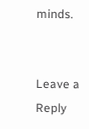minds.


Leave a Reply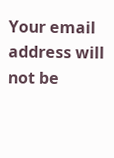Your email address will not be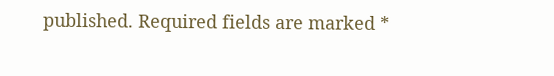published. Required fields are marked *